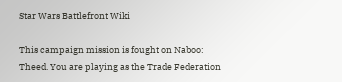Star Wars Battlefront Wiki

This campaign mission is fought on Naboo: Theed. You are playing as the Trade Federation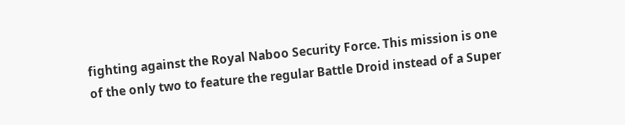fighting against the Royal Naboo Security Force. This mission is one of the only two to feature the regular Battle Droid instead of a Super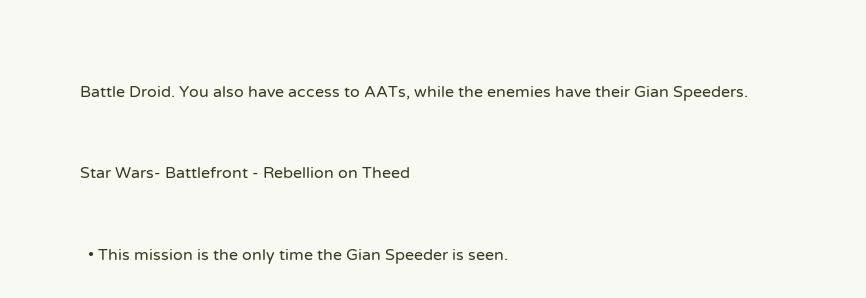Battle Droid. You also have access to AATs, while the enemies have their Gian Speeders.


Star Wars- Battlefront - Rebellion on Theed


  • This mission is the only time the Gian Speeder is seen.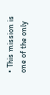• This mission is one of the only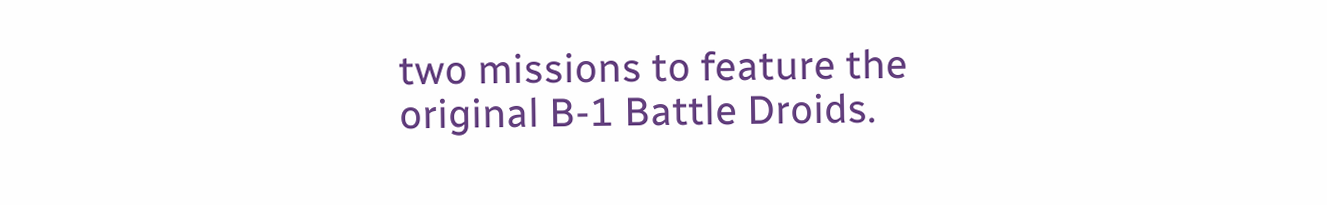two missions to feature the original B-1 Battle Droids.